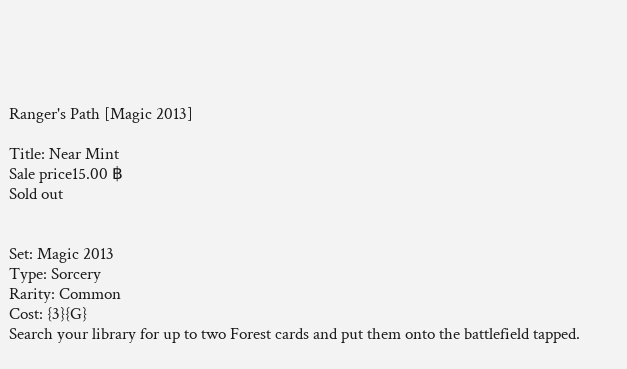Ranger's Path [Magic 2013]

Title: Near Mint
Sale price15.00 ฿
Sold out


Set: Magic 2013
Type: Sorcery
Rarity: Common
Cost: {3}{G}
Search your library for up to two Forest cards and put them onto the battlefield tapped.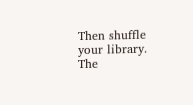Then shuffle your library.
The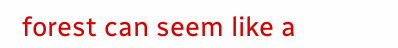forest can seem like a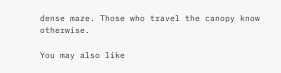dense maze. Those who travel the canopy know otherwise.

You may also like